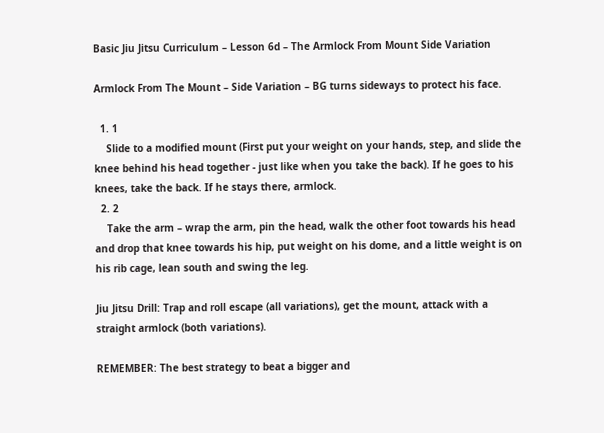Basic Jiu Jitsu Curriculum – Lesson 6d – The Armlock From Mount Side Variation

Armlock From The Mount – Side Variation – BG turns sideways to protect his face.

  1. 1
    Slide to a modified mount (First put your weight on your hands, step, and slide the knee behind his head together - just like when you take the back). If he goes to his knees, take the back. If he stays there, armlock.
  2. 2
    Take the arm – wrap the arm, pin the head, walk the other foot towards his head and drop that knee towards his hip, put weight on his dome, and a little weight is on his rib cage, lean south and swing the leg.

Jiu Jitsu Drill: Trap and roll escape (all variations), get the mount, attack with a straight armlock (both variations).

REMEMBER: The best strategy to beat a bigger and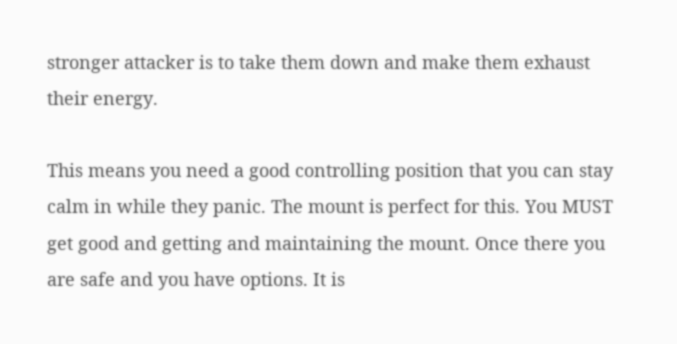stronger attacker is to take them down and make them exhaust their energy.

This means you need a good controlling position that you can stay calm in while they panic. The mount is perfect for this. You MUST get good and getting and maintaining the mount. Once there you are safe and you have options. It is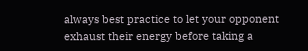always best practice to let your opponent exhaust their energy before taking a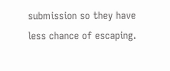submission so they have less chance of escaping.